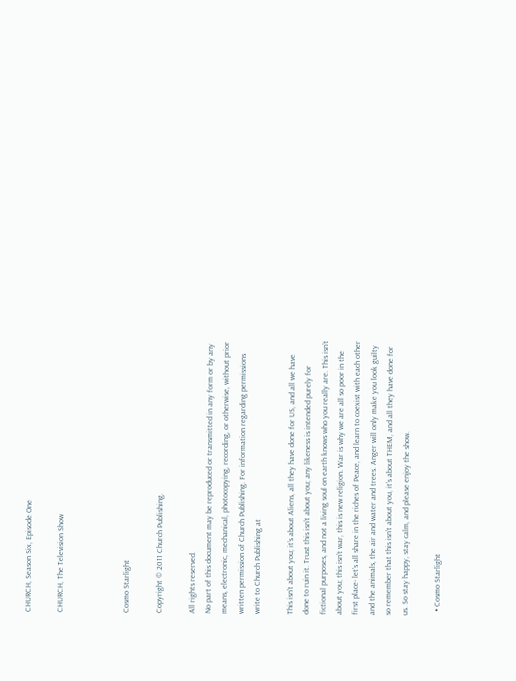CHURCH, Season Six, Episode One

CHURCH, The Television Show



Cosmo Starlight

Copyright © 2011 Church Publishing.

All rights reserved.
No part of this document may be reproduced or transmitted in any form or by any means, electronic, mechanical, photocopying, recording, or otherwise, without prior written permission of Church Publishing. For information regarding permissions write to Church Publishing at

This isn’t about you; it’s about Aliens, all they have done for US, and all we have done to ruin it. Trust this isn’t about you; any likeness is intended purely for fictional purposes, and not a living soul on earth knows who you really are. This isn’t about you; this isn’t war, this is new religion. War is why we are all so poor in the first place- let’s all share in the riches of Peace, and learn to coexist with each other and the animals, the air and water and trees. Anger will only make you look guilty so remember that this isn’t about you, it’s about THEM, and all they have done for us. So stay happy, stay calm, and please enjoy the show.

  • Cosmo Starlight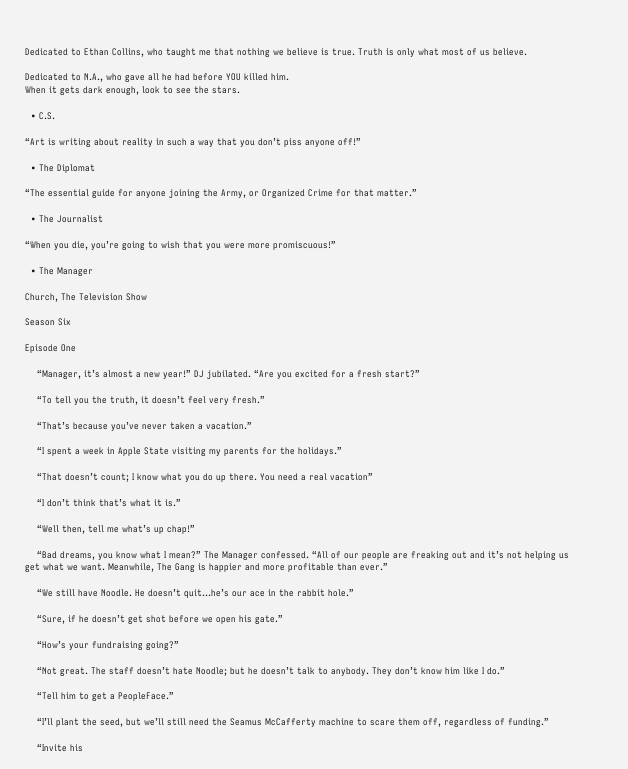Dedicated to Ethan Collins, who taught me that nothing we believe is true. Truth is only what most of us believe.

Dedicated to N.A., who gave all he had before YOU killed him.
When it gets dark enough, look to see the stars.

  • C.S.

“Art is writing about reality in such a way that you don’t piss anyone off!”

  • The Diplomat

“The essential guide for anyone joining the Army, or Organized Crime for that matter.”

  • The Journalist

“When you die, you’re going to wish that you were more promiscuous!”

  • The Manager

Church, The Television Show

Season Six

Episode One

    “Manager, it’s almost a new year!” DJ jubilated. “Are you excited for a fresh start?”

    “To tell you the truth, it doesn’t feel very fresh.”

    “That’s because you’ve never taken a vacation.”

    “I spent a week in Apple State visiting my parents for the holidays.”

    “That doesn’t count; I know what you do up there. You need a real vacation”

    “I don’t think that’s what it is.”

    “Well then, tell me what’s up chap!”

    “Bad dreams, you know what I mean?” The Manager confessed. “All of our people are freaking out and it’s not helping us get what we want. Meanwhile, The Gang is happier and more profitable than ever.”

    “We still have Noodle. He doesn’t quit…he’s our ace in the rabbit hole.”

    “Sure, if he doesn’t get shot before we open his gate.”

    “How’s your fundraising going?”

    “Not great. The staff doesn’t hate Noodle; but he doesn’t talk to anybody. They don’t know him like I do.”

    “Tell him to get a PeopleFace.”

    “I’ll plant the seed, but we’ll still need the Seamus McCafferty machine to scare them off, regardless of funding.”

    “Invite his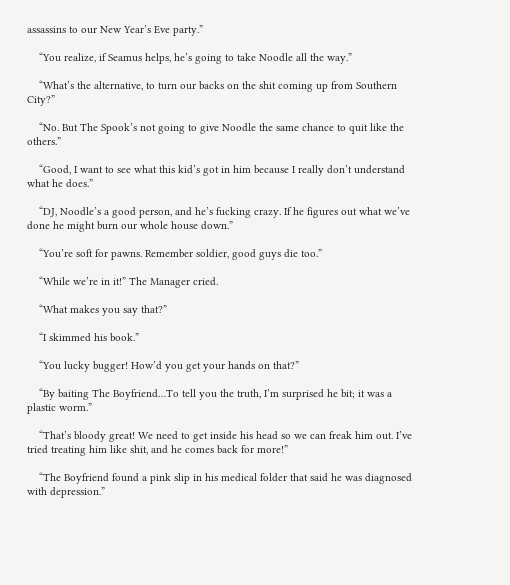assassins to our New Year’s Eve party.”

    “You realize, if Seamus helps, he’s going to take Noodle all the way.”

    “What’s the alternative, to turn our backs on the shit coming up from Southern City?”

    “No. But The Spook’s not going to give Noodle the same chance to quit like the others.”

    “Good, I want to see what this kid’s got in him because I really don’t understand what he does.”

    “DJ, Noodle’s a good person, and he’s fucking crazy. If he figures out what we’ve done he might burn our whole house down.”

    “You’re soft for pawns. Remember soldier, good guys die too.”

    “While we’re in it!” The Manager cried.

    “What makes you say that?”

    “I skimmed his book.”

    “You lucky bugger! How’d you get your hands on that?”

    “By baiting The Boyfriend…To tell you the truth, I’m surprised he bit; it was a plastic worm.”

    “That’s bloody great! We need to get inside his head so we can freak him out. I’ve tried treating him like shit, and he comes back for more!”

    “The Boyfriend found a pink slip in his medical folder that said he was diagnosed with depression.”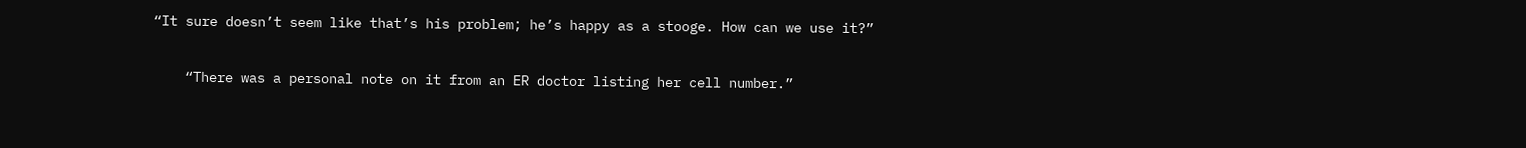“It sure doesn’t seem like that’s his problem; he’s happy as a stooge. How can we use it?”

    “There was a personal note on it from an ER doctor listing her cell number.”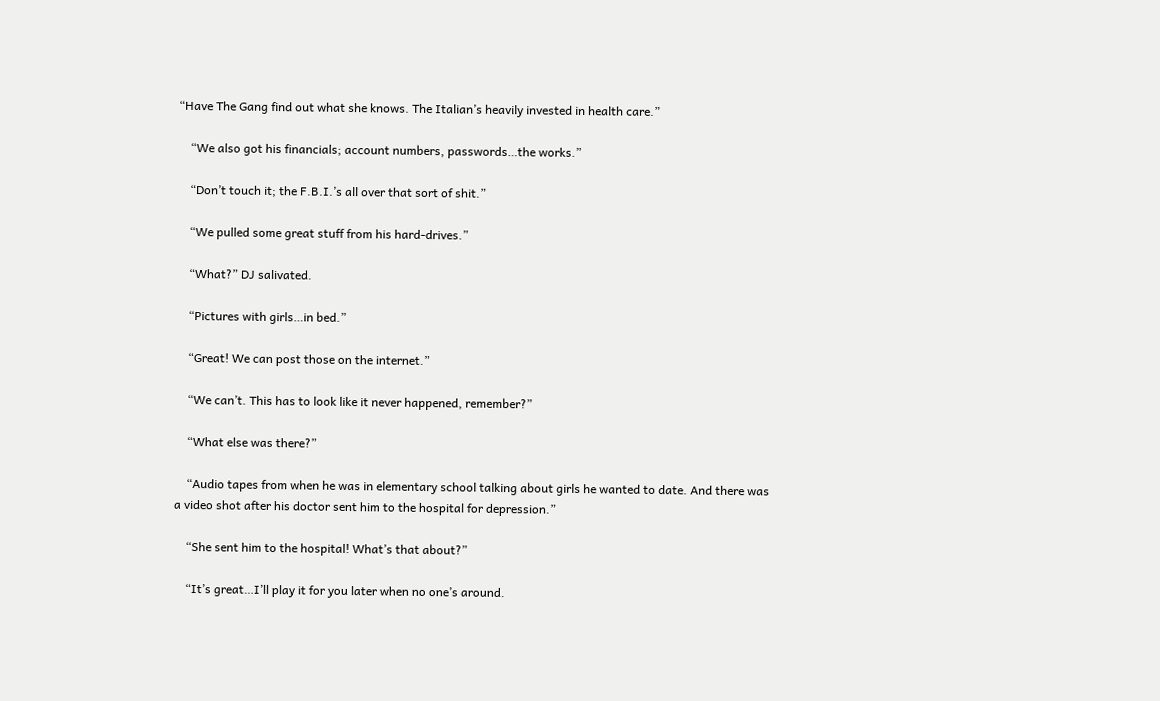“Have The Gang find out what she knows. The Italian’s heavily invested in health care.”

    “We also got his financials; account numbers, passwords…the works.”

    “Don’t touch it; the F.B.I.’s all over that sort of shit.”

    “We pulled some great stuff from his hard-drives.”

    “What?” DJ salivated.

    “Pictures with girls…in bed.”

    “Great! We can post those on the internet.”

    “We can’t. This has to look like it never happened, remember?”

    “What else was there?”

    “Audio tapes from when he was in elementary school talking about girls he wanted to date. And there was a video shot after his doctor sent him to the hospital for depression.”

    “She sent him to the hospital! What’s that about?”

    “It’s great…I’ll play it for you later when no one’s around.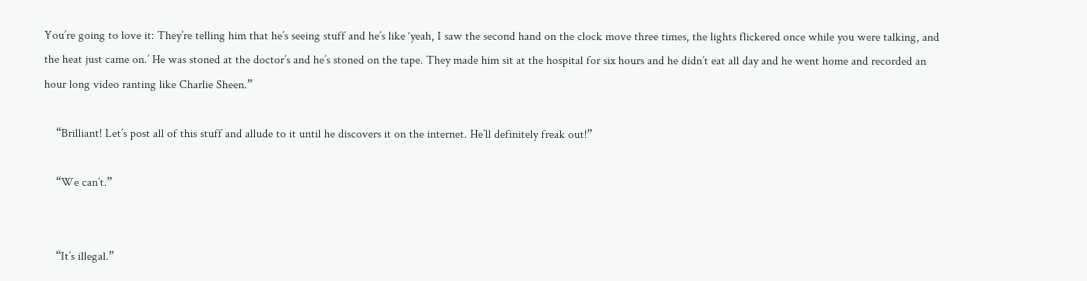You’re going to love it: They’re telling him that he’s seeing stuff and he’s like ‘yeah, I saw the second hand on the clock move three times, the lights flickered once while you were talking, and the heat just came on.’ He was stoned at the doctor’s and he’s stoned on the tape. They made him sit at the hospital for six hours and he didn’t eat all day and he went home and recorded an hour long video ranting like Charlie Sheen.”

    “Brilliant! Let’s post all of this stuff and allude to it until he discovers it on the internet. He’ll definitely freak out!”

    “We can’t.”


    “It’s illegal.”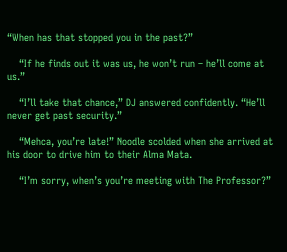“When has that stopped you in the past?”

    “If he finds out it was us, he won’t run – he’ll come at us.”

    “I’ll take that chance,” DJ answered confidently. “He’ll never get past security.”

    “Mehca, you’re late!” Noodle scolded when she arrived at his door to drive him to their Alma Mata.

    “I’m sorry, when’s you’re meeting with The Professor?”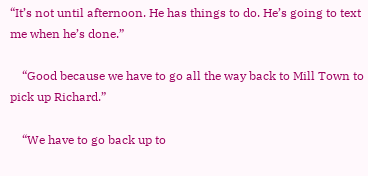“It’s not until afternoon. He has things to do. He’s going to text me when he’s done.”

    “Good because we have to go all the way back to Mill Town to pick up Richard.”

    “We have to go back up to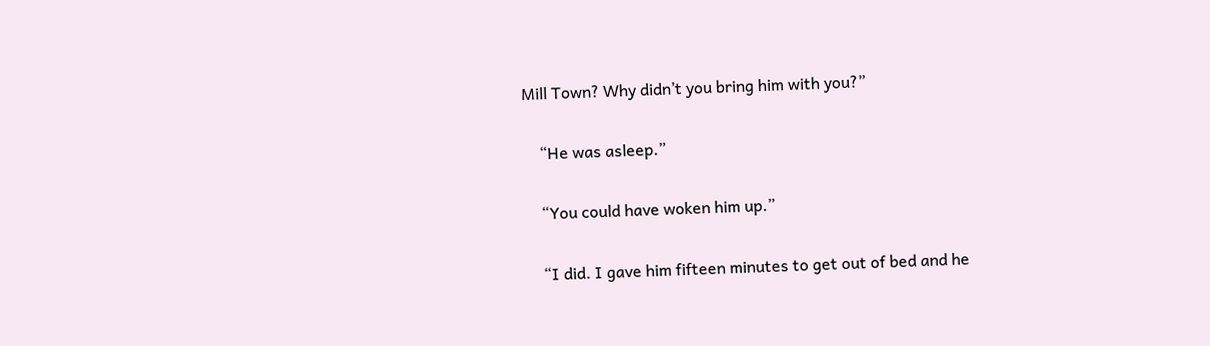Mill Town? Why didn’t you bring him with you?”

    “He was asleep.”

    “You could have woken him up.”

    “I did. I gave him fifteen minutes to get out of bed and he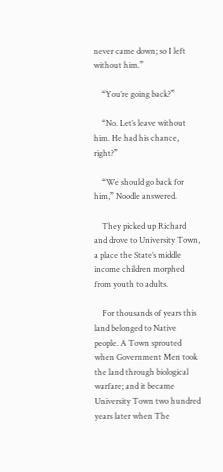never came down; so I left without him.”

    “You’re going back?”

    “No. Let’s leave without him. He had his chance, right?”

    “We should go back for him,” Noodle answered.

    They picked up Richard and drove to University Town, a place the State’s middle income children morphed from youth to adults.

    For thousands of years this land belonged to Native people. A Town sprouted when Government Men took the land through biological warfare; and it became University Town two hundred years later when The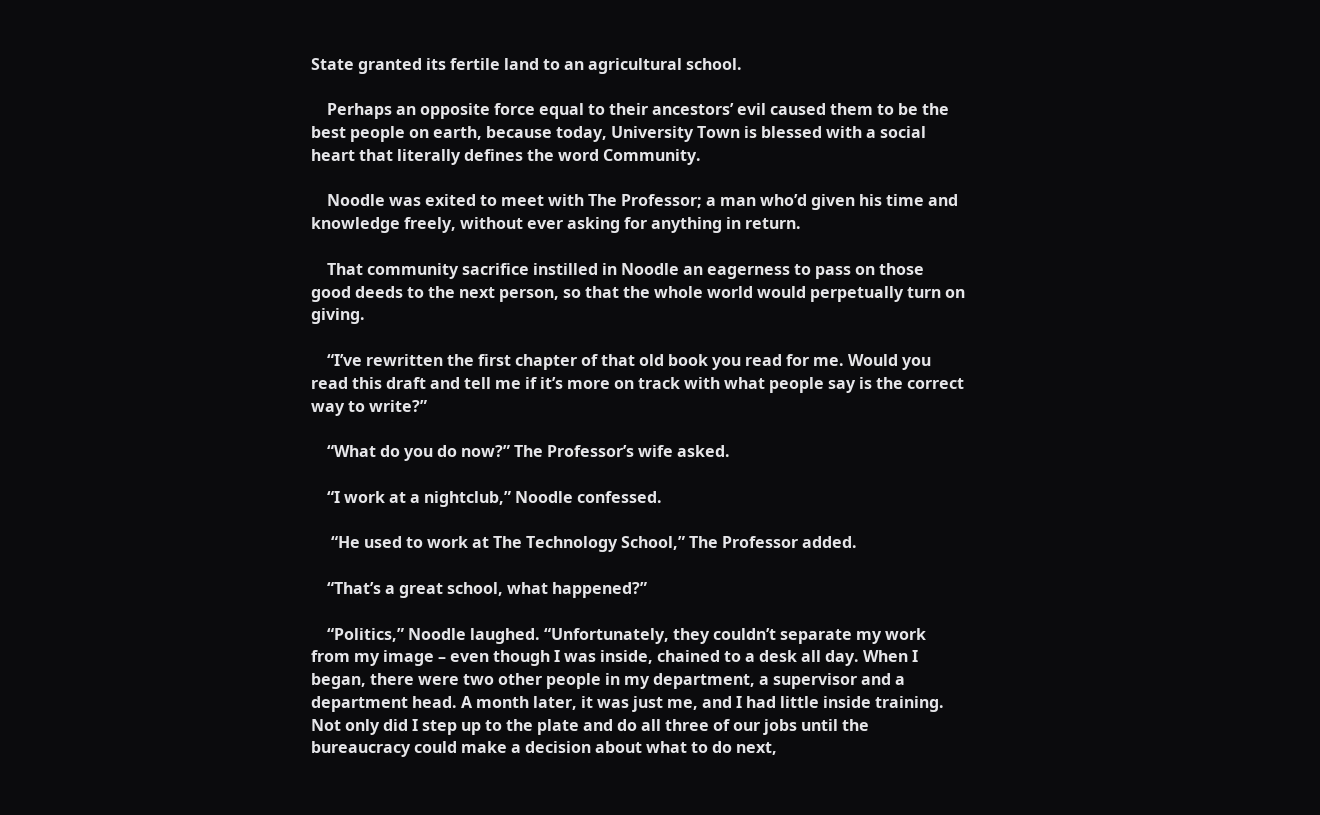State granted its fertile land to an agricultural school.

    Perhaps an opposite force equal to their ancestors’ evil caused them to be the best people on earth, because today, University Town is blessed with a social heart that literally defines the word Community.

    Noodle was exited to meet with The Professor; a man who’d given his time and knowledge freely, without ever asking for anything in return.

    That community sacrifice instilled in Noodle an eagerness to pass on those good deeds to the next person, so that the whole world would perpetually turn on giving.

    “I’ve rewritten the first chapter of that old book you read for me. Would you read this draft and tell me if it’s more on track with what people say is the correct way to write?”

    “What do you do now?” The Professor’s wife asked.

    “I work at a nightclub,” Noodle confessed.

     “He used to work at The Technology School,” The Professor added.

    “That’s a great school, what happened?”

    “Politics,” Noodle laughed. “Unfortunately, they couldn’t separate my work from my image – even though I was inside, chained to a desk all day. When I began, there were two other people in my department, a supervisor and a department head. A month later, it was just me, and I had little inside training. Not only did I step up to the plate and do all three of our jobs until the bureaucracy could make a decision about what to do next,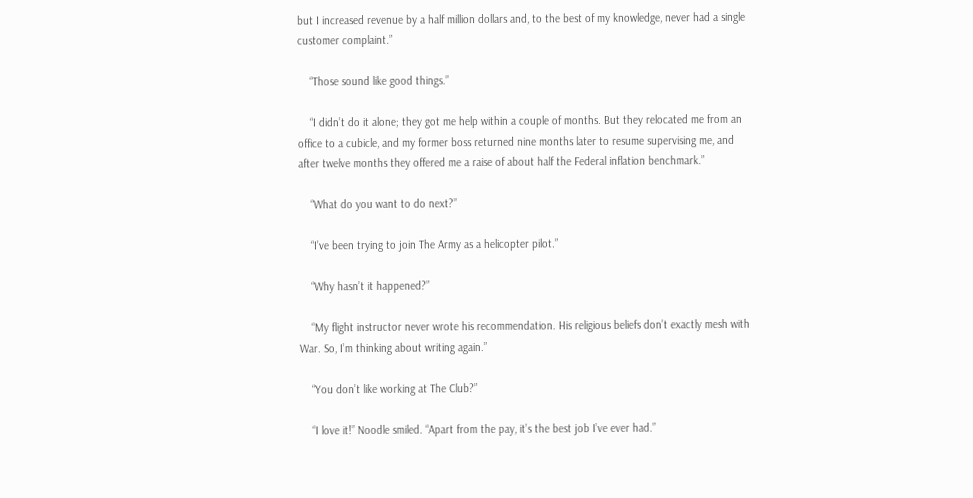but I increased revenue by a half million dollars and, to the best of my knowledge, never had a single customer complaint.”

    “Those sound like good things.”

    “I didn’t do it alone; they got me help within a couple of months. But they relocated me from an office to a cubicle, and my former boss returned nine months later to resume supervising me, and after twelve months they offered me a raise of about half the Federal inflation benchmark.”

    “What do you want to do next?”

    “I’ve been trying to join The Army as a helicopter pilot.”

    “Why hasn’t it happened?”

    “My flight instructor never wrote his recommendation. His religious beliefs don’t exactly mesh with War. So, I’m thinking about writing again.”

    “You don’t like working at The Club?”

    “I love it!” Noodle smiled. “Apart from the pay, it’s the best job I’ve ever had.”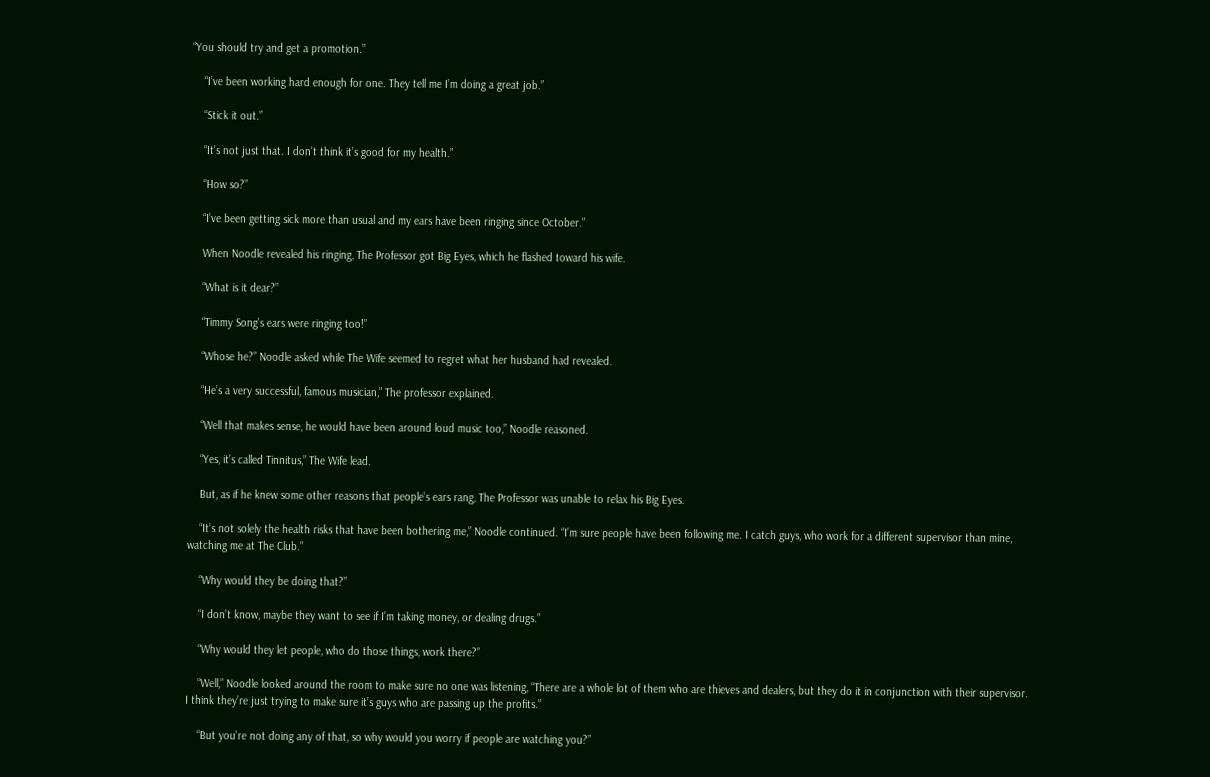“You should try and get a promotion.”

    “I’ve been working hard enough for one. They tell me I’m doing a great job.”

    “Stick it out.”

    “It’s not just that. I don’t think it’s good for my health.”

    “How so?”

    “I’ve been getting sick more than usual and my ears have been ringing since October.”

    When Noodle revealed his ringing, The Professor got Big Eyes, which he flashed toward his wife.

    “What is it dear?”

    “Timmy Song’s ears were ringing too!”

    “Whose he?” Noodle asked while The Wife seemed to regret what her husband had revealed.

    “He’s a very successful, famous musician,” The professor explained.

    “Well that makes sense, he would have been around loud music too,” Noodle reasoned.

    “Yes, it’s called Tinnitus,” The Wife lead.

    But, as if he knew some other reasons that people’s ears rang, The Professor was unable to relax his Big Eyes.

    “It’s not solely the health risks that have been bothering me,” Noodle continued. “I’m sure people have been following me. I catch guys, who work for a different supervisor than mine, watching me at The Club.”

    “Why would they be doing that?”

    “I don’t know, maybe they want to see if I’m taking money, or dealing drugs.”

    “Why would they let people, who do those things, work there?”

    “Well,” Noodle looked around the room to make sure no one was listening, “There are a whole lot of them who are thieves and dealers, but they do it in conjunction with their supervisor. I think they’re just trying to make sure it’s guys who are passing up the profits.”

    “But you’re not doing any of that, so why would you worry if people are watching you?”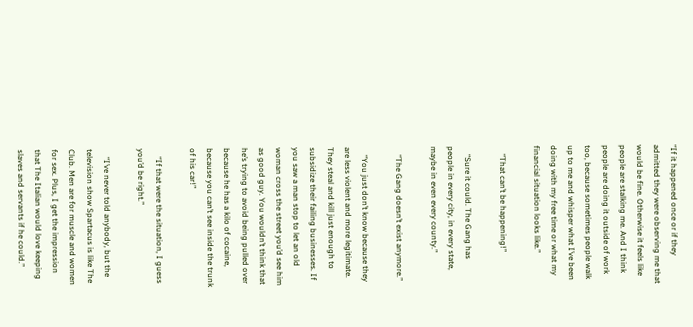“If it happened once or if they admitted they were observing me that would be fine. Otherwise it feels like people are stalking me. And I think people are doing it outside of work too, because sometimes people walk up to me and whisper what I’ve been doing with my free time or what my financial situation looks like.”

    “That can’t be happening!”

    “Sure it could. The Gang has people in every city, in every state, maybe in even every county.”

    “The Gang doesn’t exist anymore.”

    “You just don’t know because they are less violent and more legitimate. They steal and kill just enough to subsidize their failing businesses. If you saw a man stop to let an old woman cross the street you’d see him as good guy. You wouldn’t think that he’s trying to avoid being pulled over because he has a kilo of cocaine, because you can’t see inside the trunk of his car!”

    “If that were the situation, I guess you’d be right.”

    “I’ve never told anybody, but the television show Spartacus is like The Club. Men are for muscle and women for sex. Plus, I get the impression that The Italian would love keeping slaves and servants if he could.”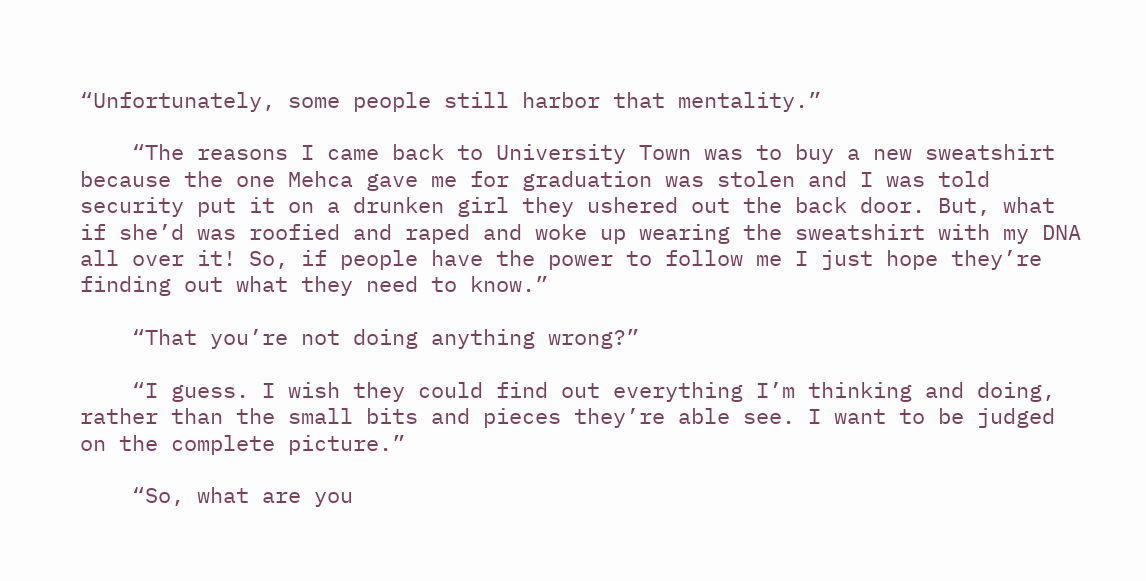“Unfortunately, some people still harbor that mentality.”

    “The reasons I came back to University Town was to buy a new sweatshirt because the one Mehca gave me for graduation was stolen and I was told security put it on a drunken girl they ushered out the back door. But, what if she’d was roofied and raped and woke up wearing the sweatshirt with my DNA all over it! So, if people have the power to follow me I just hope they’re finding out what they need to know.”

    “That you’re not doing anything wrong?”

    “I guess. I wish they could find out everything I’m thinking and doing, rather than the small bits and pieces they’re able see. I want to be judged on the complete picture.”

    “So, what are you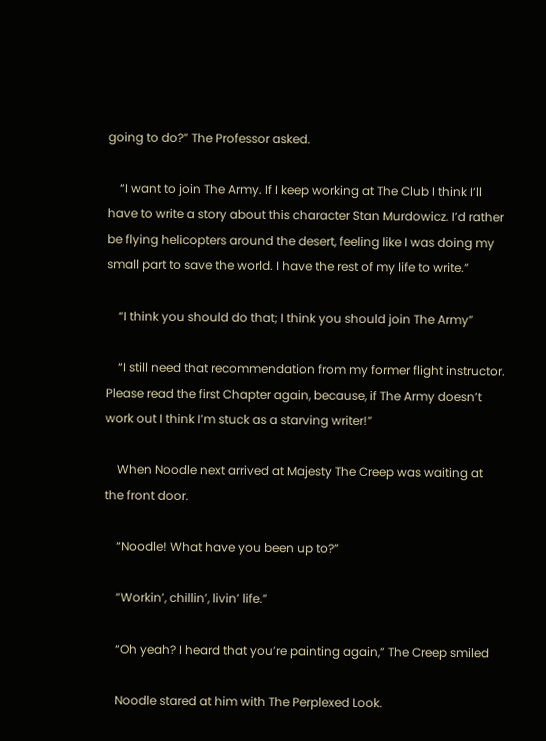going to do?” The Professor asked.

    “I want to join The Army. If I keep working at The Club I think I’ll have to write a story about this character Stan Murdowicz. I’d rather be flying helicopters around the desert, feeling like I was doing my small part to save the world. I have the rest of my life to write.”

    “I think you should do that; I think you should join The Army”

    “I still need that recommendation from my former flight instructor. Please read the first Chapter again, because, if The Army doesn’t work out I think I’m stuck as a starving writer!”

    When Noodle next arrived at Majesty The Creep was waiting at the front door.

    “Noodle! What have you been up to?”

    “Workin’, chillin’, livin’ life.”

    “Oh yeah? I heard that you’re painting again,” The Creep smiled

    Noodle stared at him with The Perplexed Look.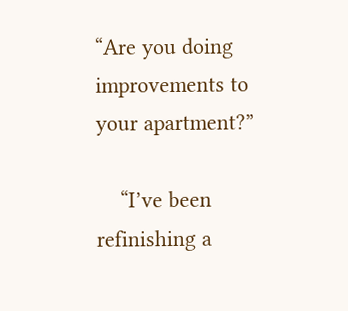“Are you doing improvements to your apartment?”

    “I’ve been refinishing a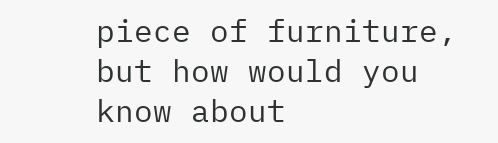piece of furniture, but how would you know about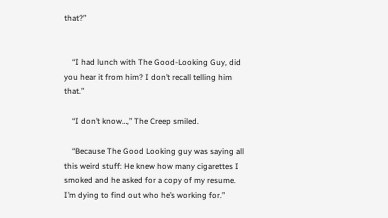that?”


    “I had lunch with The Good-Looking Guy, did you hear it from him? I don’t recall telling him that.”

    “I don’t know…,” The Creep smiled.

    “Because The Good Looking guy was saying all this weird stuff: He knew how many cigarettes I smoked and he asked for a copy of my resume. I’m dying to find out who he’s working for.”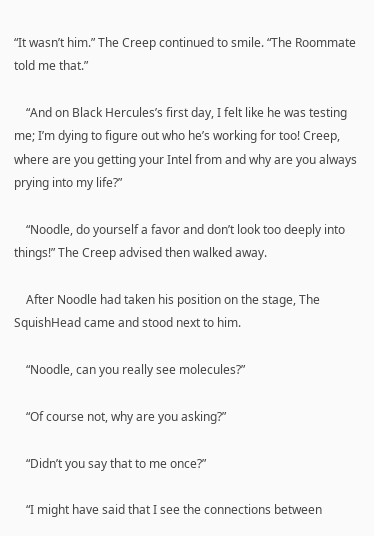“It wasn’t him.” The Creep continued to smile. “The Roommate told me that.”

    “And on Black Hercules’s first day, I felt like he was testing me; I’m dying to figure out who he’s working for too! Creep, where are you getting your Intel from and why are you always prying into my life?”

    “Noodle, do yourself a favor and don’t look too deeply into things!” The Creep advised then walked away.

    After Noodle had taken his position on the stage, The SquishHead came and stood next to him.

    “Noodle, can you really see molecules?”

    “Of course not, why are you asking?”

    “Didn’t you say that to me once?”

    “I might have said that I see the connections between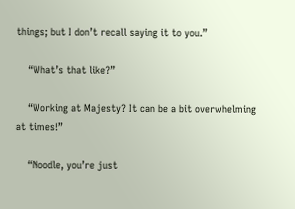things; but I don’t recall saying it to you.”

    “What’s that like?”

    “Working at Majesty? It can be a bit overwhelming at times!”

    “Noodle, you’re just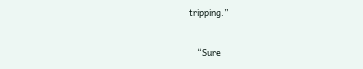tripping.”

    “Sure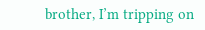brother, I’m tripping on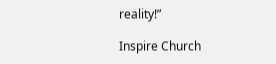reality!”

Inspire Church